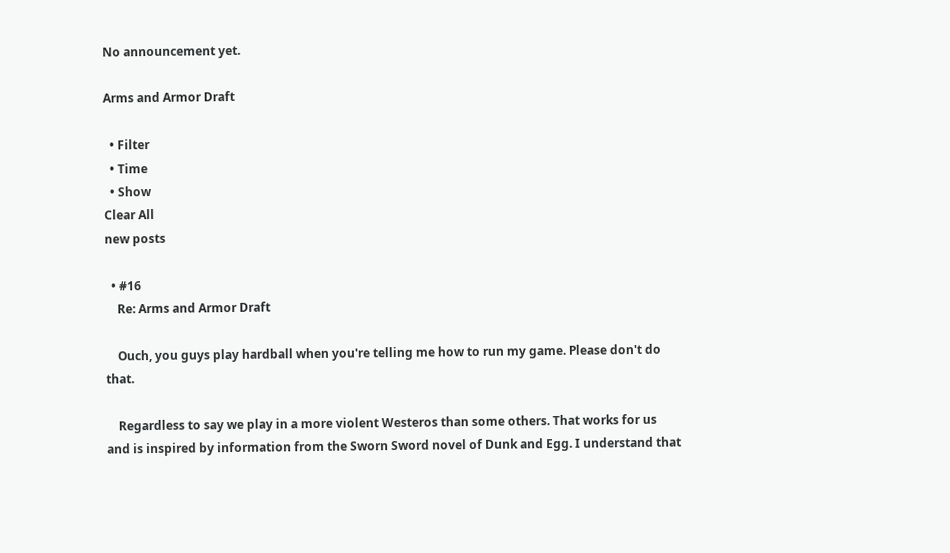No announcement yet.

Arms and Armor Draft

  • Filter
  • Time
  • Show
Clear All
new posts

  • #16
    Re: Arms and Armor Draft

    Ouch, you guys play hardball when you're telling me how to run my game. Please don't do that.

    Regardless to say we play in a more violent Westeros than some others. That works for us and is inspired by information from the Sworn Sword novel of Dunk and Egg. I understand that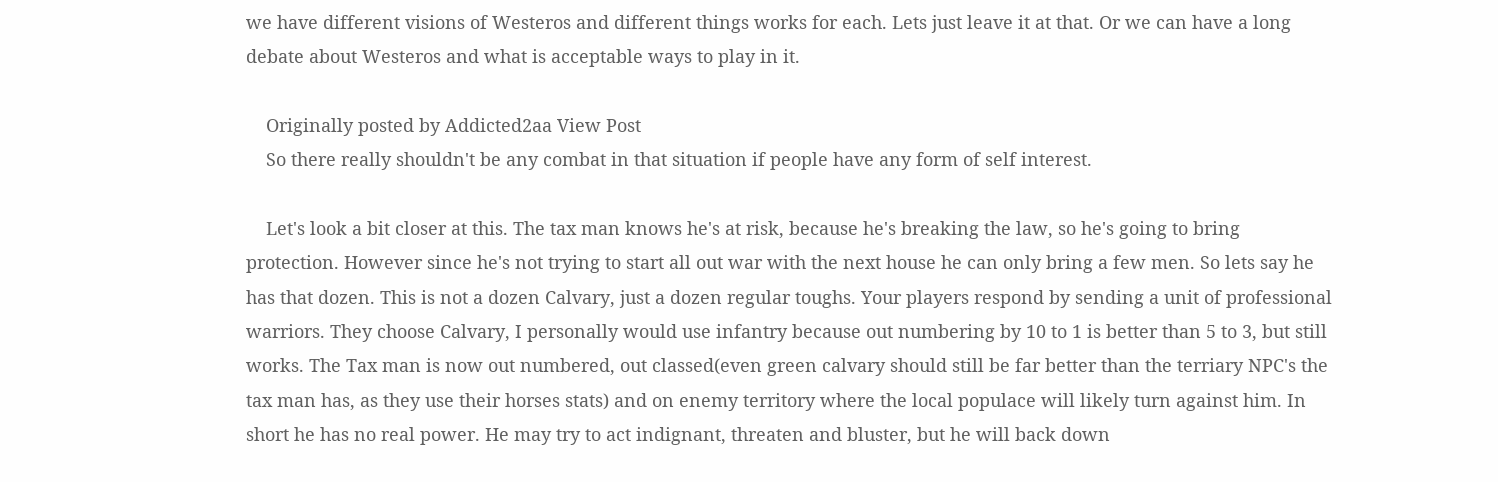we have different visions of Westeros and different things works for each. Lets just leave it at that. Or we can have a long debate about Westeros and what is acceptable ways to play in it.

    Originally posted by Addicted2aa View Post
    So there really shouldn't be any combat in that situation if people have any form of self interest.

    Let's look a bit closer at this. The tax man knows he's at risk, because he's breaking the law, so he's going to bring protection. However since he's not trying to start all out war with the next house he can only bring a few men. So lets say he has that dozen. This is not a dozen Calvary, just a dozen regular toughs. Your players respond by sending a unit of professional warriors. They choose Calvary, I personally would use infantry because out numbering by 10 to 1 is better than 5 to 3, but still works. The Tax man is now out numbered, out classed(even green calvary should still be far better than the terriary NPC's the tax man has, as they use their horses stats) and on enemy territory where the local populace will likely turn against him. In short he has no real power. He may try to act indignant, threaten and bluster, but he will back down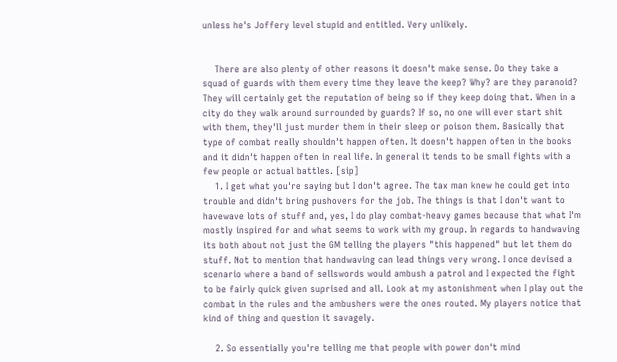unless he's Joffery level stupid and entitled. Very unlikely.


    There are also plenty of other reasons it doesn't make sense. Do they take a squad of guards with them every time they leave the keep? Why? are they paranoid? They will certainly get the reputation of being so if they keep doing that. When in a city do they walk around surrounded by guards? If so, no one will ever start shit with them, they'll just murder them in their sleep or poison them. Basically that type of combat really shouldn't happen often. It doesn't happen often in the books and it didn't happen often in real life. In general it tends to be small fights with a few people or actual battles. [sip]
    1. I get what you're saying but I don't agree. The tax man knew he could get into trouble and didn't bring pushovers for the job. The things is that I don't want to havewave lots of stuff and, yes, I do play combat-heavy games because that what I'm mostly inspired for and what seems to work with my group. In regards to handwaving its both about not just the GM telling the players "this happened" but let them do stuff. Not to mention that handwaving can lead things very wrong. I once devised a scenario where a band of sellswords would ambush a patrol and I expected the fight to be fairly quick given suprised and all. Look at my astonishment when I play out the combat in the rules and the ambushers were the ones routed. My players notice that kind of thing and question it savagely.

    2. So essentially you're telling me that people with power don't mind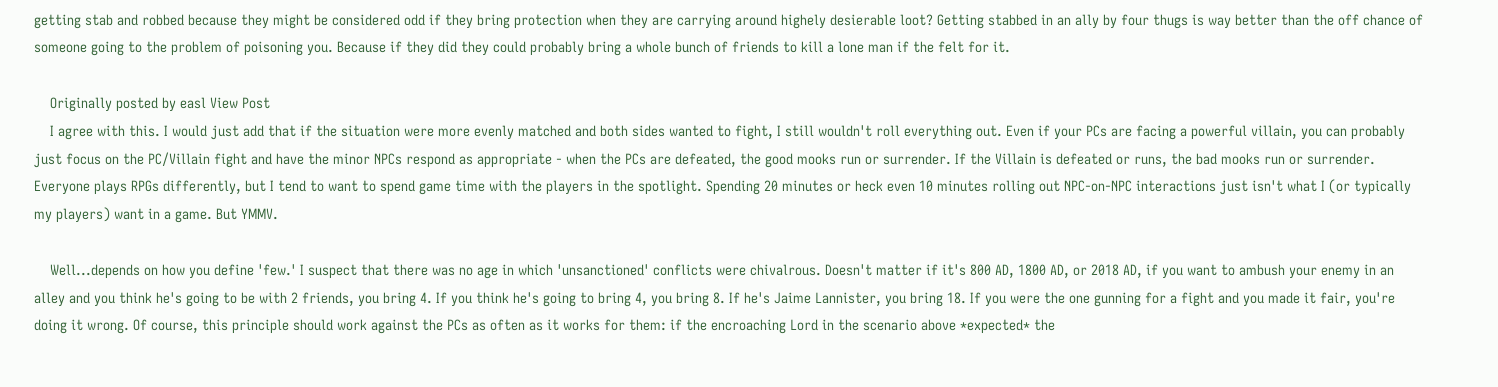getting stab and robbed because they might be considered odd if they bring protection when they are carrying around highely desierable loot? Getting stabbed in an ally by four thugs is way better than the off chance of someone going to the problem of poisoning you. Because if they did they could probably bring a whole bunch of friends to kill a lone man if the felt for it.

    Originally posted by easl View Post
    I agree with this. I would just add that if the situation were more evenly matched and both sides wanted to fight, I still wouldn't roll everything out. Even if your PCs are facing a powerful villain, you can probably just focus on the PC/Villain fight and have the minor NPCs respond as appropriate - when the PCs are defeated, the good mooks run or surrender. If the Villain is defeated or runs, the bad mooks run or surrender. Everyone plays RPGs differently, but I tend to want to spend game time with the players in the spotlight. Spending 20 minutes or heck even 10 minutes rolling out NPC-on-NPC interactions just isn't what I (or typically my players) want in a game. But YMMV.

    Well...depends on how you define 'few.' I suspect that there was no age in which 'unsanctioned' conflicts were chivalrous. Doesn't matter if it's 800 AD, 1800 AD, or 2018 AD, if you want to ambush your enemy in an alley and you think he's going to be with 2 friends, you bring 4. If you think he's going to bring 4, you bring 8. If he's Jaime Lannister, you bring 18. If you were the one gunning for a fight and you made it fair, you're doing it wrong. Of course, this principle should work against the PCs as often as it works for them: if the encroaching Lord in the scenario above *expected* the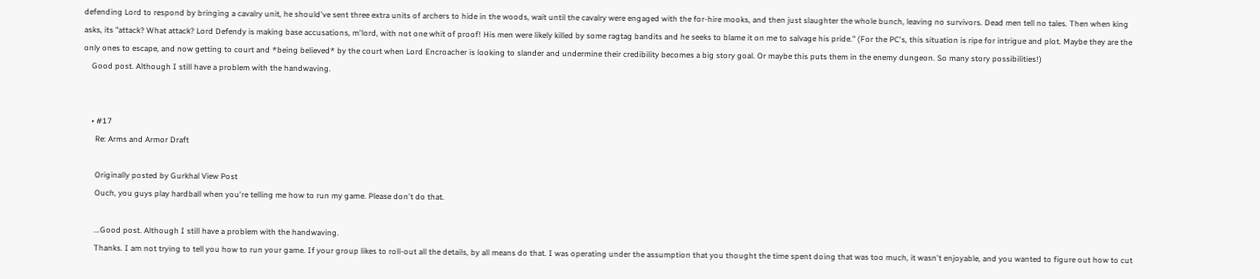defending Lord to respond by bringing a cavalry unit, he should've sent three extra units of archers to hide in the woods, wait until the cavalry were engaged with the for-hire mooks, and then just slaughter the whole bunch, leaving no survivors. Dead men tell no tales. Then when king asks, its "attack? What attack? Lord Defendy is making base accusations, m'lord, with not one whit of proof! His men were likely killed by some ragtag bandits and he seeks to blame it on me to salvage his pride." (For the PC's, this situation is ripe for intrigue and plot. Maybe they are the only ones to escape, and now getting to court and *being believed* by the court when Lord Encroacher is looking to slander and undermine their credibility becomes a big story goal. Or maybe this puts them in the enemy dungeon. So many story possibilities!)
    Good post. Although I still have a problem with the handwaving.


    • #17
      Re: Arms and Armor Draft

      Originally posted by Gurkhal View Post
      Ouch, you guys play hardball when you're telling me how to run my game. Please don't do that.

      ...Good post. Although I still have a problem with the handwaving.
      Thanks. I am not trying to tell you how to run your game. If your group likes to roll-out all the details, by all means do that. I was operating under the assumption that you thought the time spent doing that was too much, it wasn't enjoyable, and you wanted to figure out how to cut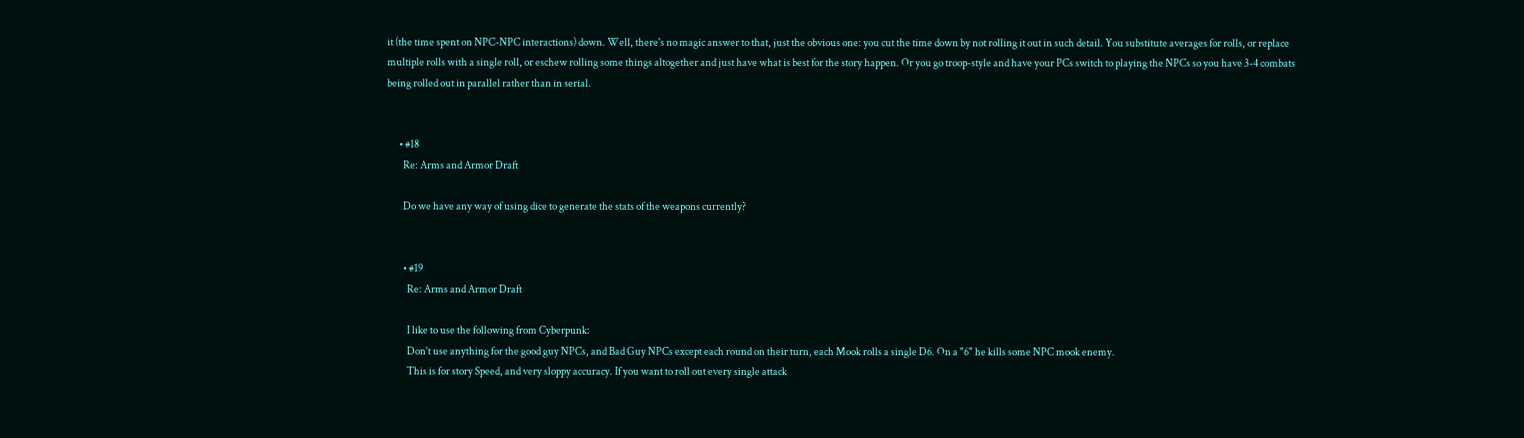it (the time spent on NPC-NPC interactions) down. Well, there's no magic answer to that, just the obvious one: you cut the time down by not rolling it out in such detail. You substitute averages for rolls, or replace multiple rolls with a single roll, or eschew rolling some things altogether and just have what is best for the story happen. Or you go troop-style and have your PCs switch to playing the NPCs so you have 3-4 combats being rolled out in parallel rather than in serial.


      • #18
        Re: Arms and Armor Draft

        Do we have any way of using dice to generate the stats of the weapons currently?


        • #19
          Re: Arms and Armor Draft

          I like to use the following from Cyberpunk:
          Don't use anything for the good guy NPCs, and Bad Guy NPCs except each round on their turn, each Mook rolls a single D6. On a "6" he kills some NPC mook enemy.
          This is for story Speed, and very sloppy accuracy. If you want to roll out every single attack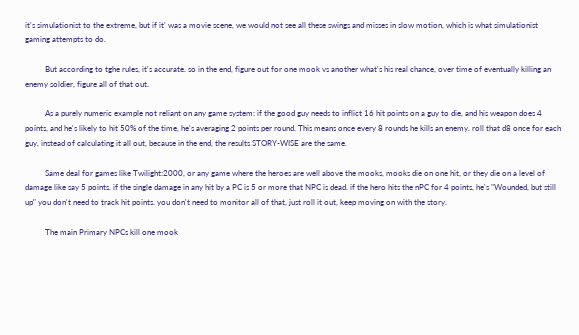it's simulationist to the extreme, but if it' was a movie scene, we would not see all these swings and misses in slow motion, which is what simulationist gaming attempts to do.

          But according to tghe rules, it's accurate. so in the end, figure out for one mook vs another what's his real chance, over time of eventually killing an enemy soldier, figure all of that out.

          As a purely numeric example not reliant on any game system: if the good guy needs to inflict 16 hit points on a guy to die, and his weapon does 4 points, and he's likely to hit 50% of the time, he's averaging 2 points per round. This means once every 8 rounds he kills an enemy. roll that d8 once for each guy, instead of calculating it all out, because in the end, the results STORY-WISE are the same.

          Same deal for games like Twilight:2000, or any game where the heroes are well above the mooks, mooks die on one hit, or they die on a level of damage like say 5 points. if the single damage in any hit by a PC is 5 or more that NPC is dead. if the hero hits the nPC for 4 points, he's "Wounded, but still up" you don't need to track hit points. you don't need to monitor all of that, just roll it out, keep moving on with the story.

          The main Primary NPCs kill one mook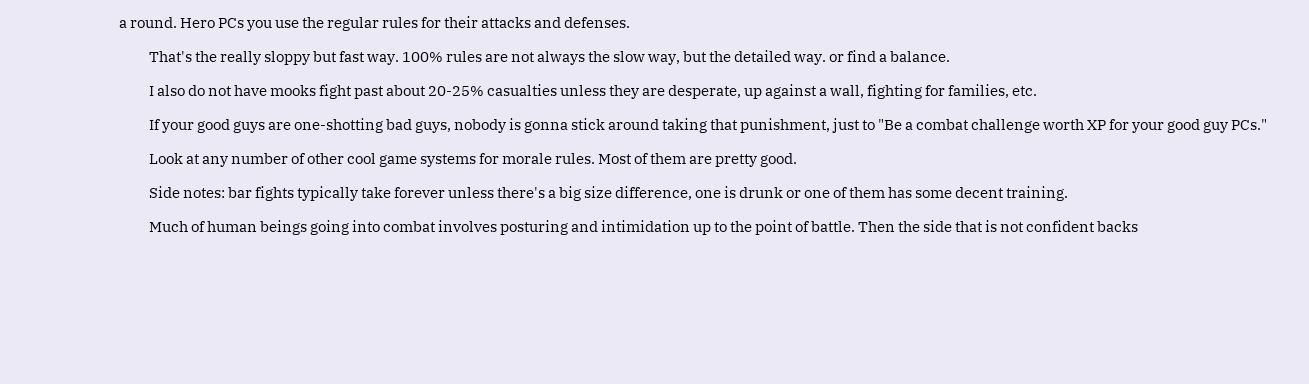a round. Hero PCs you use the regular rules for their attacks and defenses.

          That's the really sloppy but fast way. 100% rules are not always the slow way, but the detailed way. or find a balance.

          I also do not have mooks fight past about 20-25% casualties unless they are desperate, up against a wall, fighting for families, etc.

          If your good guys are one-shotting bad guys, nobody is gonna stick around taking that punishment, just to "Be a combat challenge worth XP for your good guy PCs."

          Look at any number of other cool game systems for morale rules. Most of them are pretty good.

          Side notes: bar fights typically take forever unless there's a big size difference, one is drunk or one of them has some decent training.

          Much of human beings going into combat involves posturing and intimidation up to the point of battle. Then the side that is not confident backs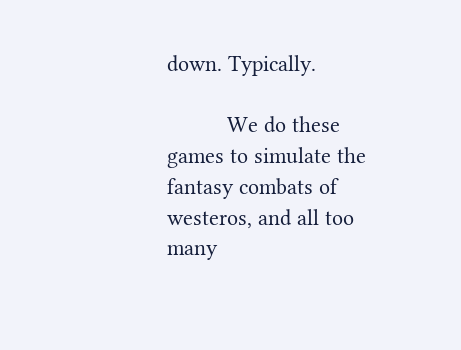down. Typically.

          We do these games to simulate the fantasy combats of westeros, and all too many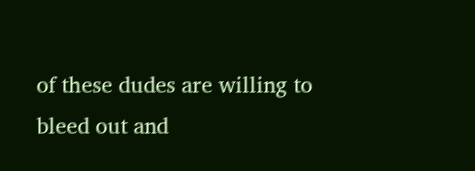of these dudes are willing to bleed out and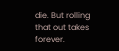die. But rolling that out takes forever.